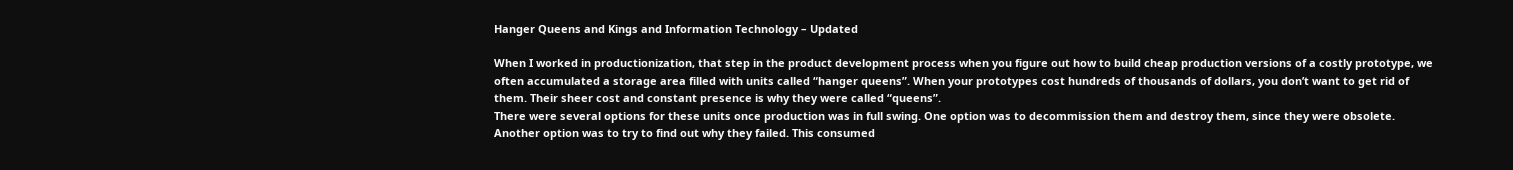Hanger Queens and Kings and Information Technology – Updated

When I worked in productionization, that step in the product development process when you figure out how to build cheap production versions of a costly prototype, we often accumulated a storage area filled with units called “hanger queens”. When your prototypes cost hundreds of thousands of dollars, you don’t want to get rid of them. Their sheer cost and constant presence is why they were called “queens”.
There were several options for these units once production was in full swing. One option was to decommission them and destroy them, since they were obsolete. Another option was to try to find out why they failed. This consumed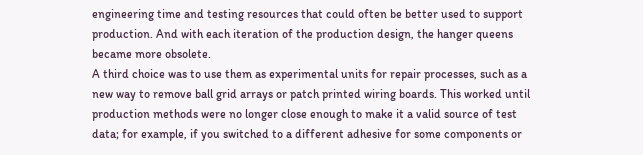engineering time and testing resources that could often be better used to support production. And with each iteration of the production design, the hanger queens became more obsolete.
A third choice was to use them as experimental units for repair processes, such as a new way to remove ball grid arrays or patch printed wiring boards. This worked until production methods were no longer close enough to make it a valid source of test data; for example, if you switched to a different adhesive for some components or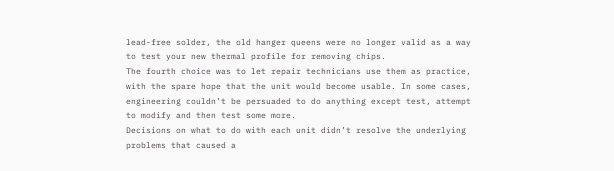lead-free solder, the old hanger queens were no longer valid as a way to test your new thermal profile for removing chips.
The fourth choice was to let repair technicians use them as practice, with the spare hope that the unit would become usable. In some cases, engineering couldn’t be persuaded to do anything except test, attempt to modify and then test some more.
Decisions on what to do with each unit didn’t resolve the underlying problems that caused a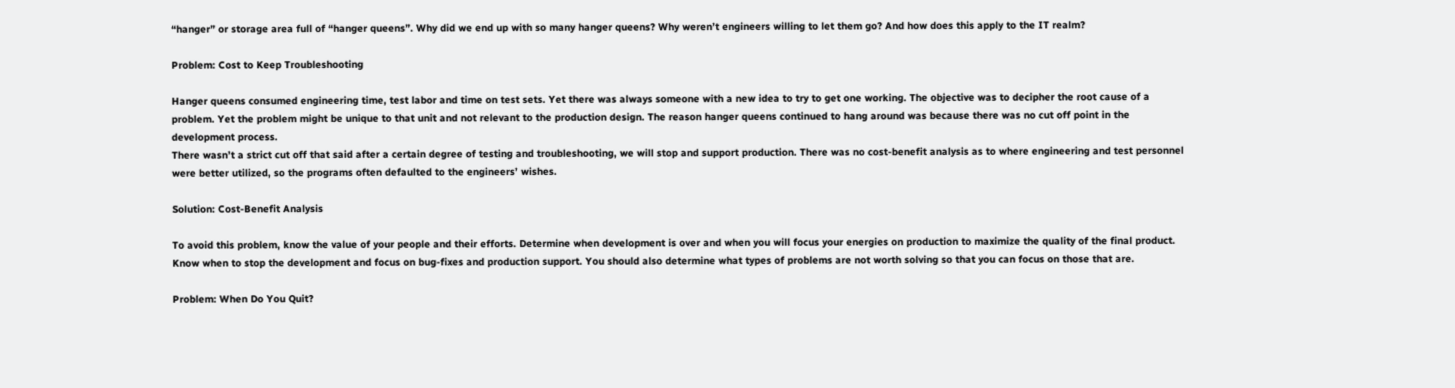“hanger” or storage area full of “hanger queens”. Why did we end up with so many hanger queens? Why weren’t engineers willing to let them go? And how does this apply to the IT realm?

Problem: Cost to Keep Troubleshooting

Hanger queens consumed engineering time, test labor and time on test sets. Yet there was always someone with a new idea to try to get one working. The objective was to decipher the root cause of a problem. Yet the problem might be unique to that unit and not relevant to the production design. The reason hanger queens continued to hang around was because there was no cut off point in the development process.
There wasn’t a strict cut off that said after a certain degree of testing and troubleshooting, we will stop and support production. There was no cost-benefit analysis as to where engineering and test personnel were better utilized, so the programs often defaulted to the engineers’ wishes.

Solution: Cost-Benefit Analysis

To avoid this problem, know the value of your people and their efforts. Determine when development is over and when you will focus your energies on production to maximize the quality of the final product. Know when to stop the development and focus on bug-fixes and production support. You should also determine what types of problems are not worth solving so that you can focus on those that are.

Problem: When Do You Quit?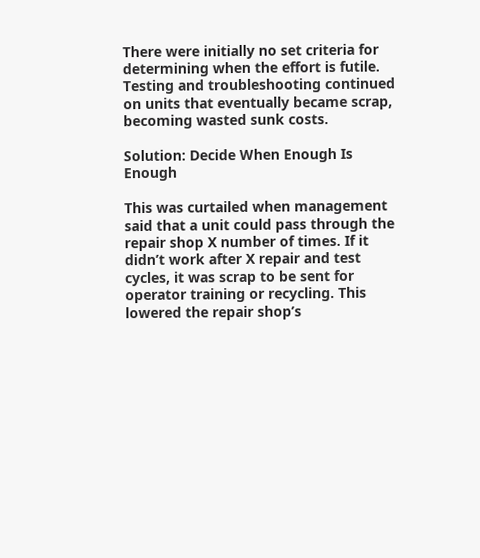There were initially no set criteria for determining when the effort is futile. Testing and troubleshooting continued on units that eventually became scrap, becoming wasted sunk costs.

Solution: Decide When Enough Is Enough

This was curtailed when management said that a unit could pass through the repair shop X number of times. If it didn’t work after X repair and test cycles, it was scrap to be sent for operator training or recycling. This lowered the repair shop’s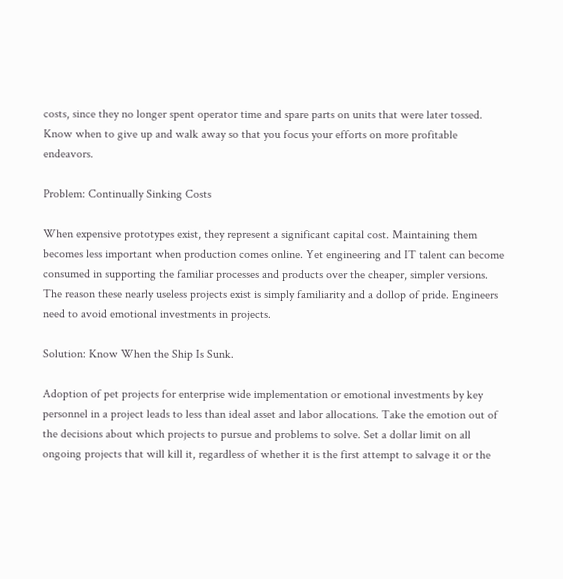costs, since they no longer spent operator time and spare parts on units that were later tossed. Know when to give up and walk away so that you focus your efforts on more profitable endeavors.

Problem: Continually Sinking Costs

When expensive prototypes exist, they represent a significant capital cost. Maintaining them becomes less important when production comes online. Yet engineering and IT talent can become consumed in supporting the familiar processes and products over the cheaper, simpler versions. The reason these nearly useless projects exist is simply familiarity and a dollop of pride. Engineers need to avoid emotional investments in projects.

Solution: Know When the Ship Is Sunk.

Adoption of pet projects for enterprise wide implementation or emotional investments by key personnel in a project leads to less than ideal asset and labor allocations. Take the emotion out of the decisions about which projects to pursue and problems to solve. Set a dollar limit on all ongoing projects that will kill it, regardless of whether it is the first attempt to salvage it or the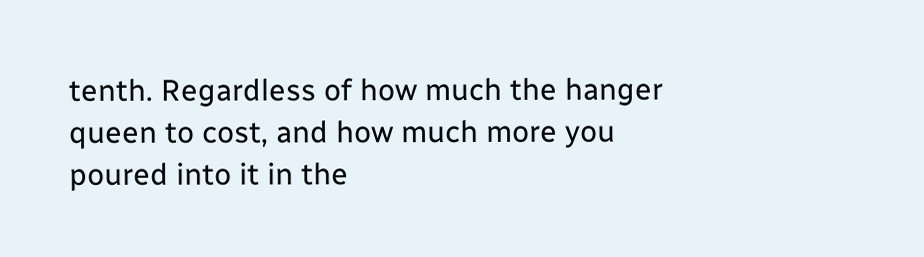tenth. Regardless of how much the hanger queen to cost, and how much more you poured into it in the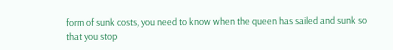form of sunk costs, you need to know when the queen has sailed and sunk so that you stop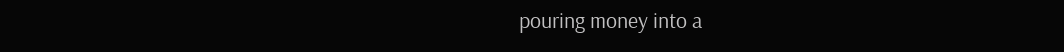pouring money into a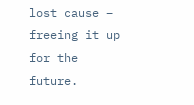lost cause – freeing it up for the future.